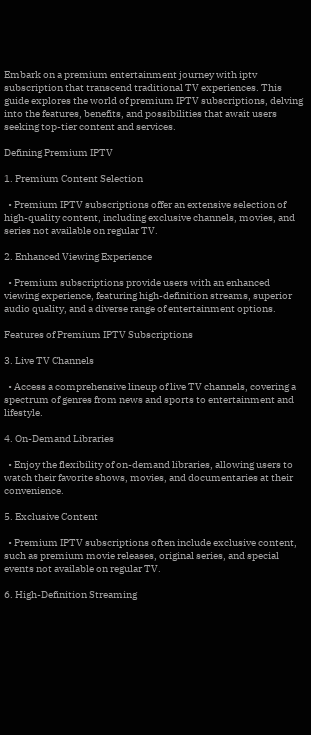Embark on a premium entertainment journey with iptv subscription that transcend traditional TV experiences. This guide explores the world of premium IPTV subscriptions, delving into the features, benefits, and possibilities that await users seeking top-tier content and services.

Defining Premium IPTV

1. Premium Content Selection

  • Premium IPTV subscriptions offer an extensive selection of high-quality content, including exclusive channels, movies, and series not available on regular TV.

2. Enhanced Viewing Experience

  • Premium subscriptions provide users with an enhanced viewing experience, featuring high-definition streams, superior audio quality, and a diverse range of entertainment options.

Features of Premium IPTV Subscriptions

3. Live TV Channels

  • Access a comprehensive lineup of live TV channels, covering a spectrum of genres from news and sports to entertainment and lifestyle.

4. On-Demand Libraries

  • Enjoy the flexibility of on-demand libraries, allowing users to watch their favorite shows, movies, and documentaries at their convenience.

5. Exclusive Content

  • Premium IPTV subscriptions often include exclusive content, such as premium movie releases, original series, and special events not available on regular TV.

6. High-Definition Streaming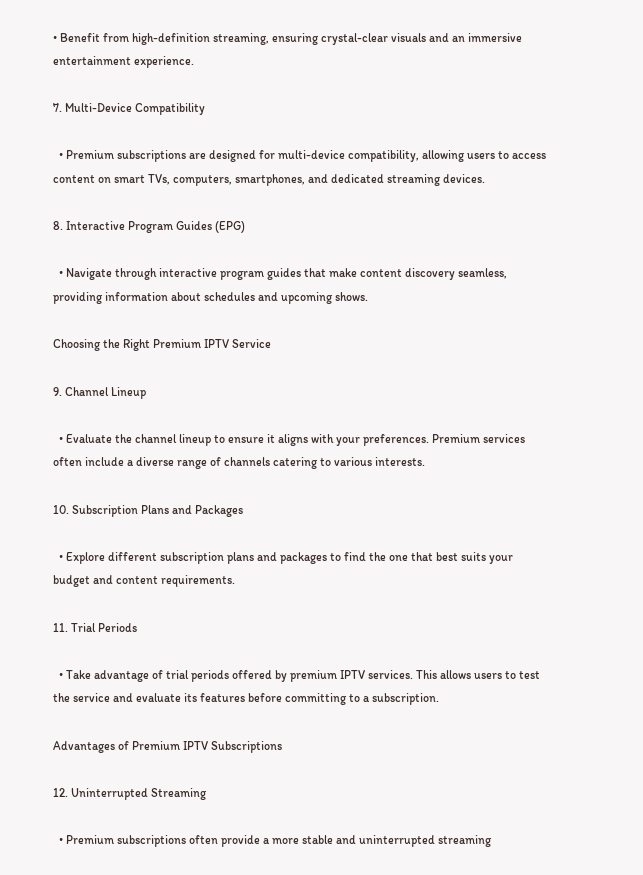• Benefit from high-definition streaming, ensuring crystal-clear visuals and an immersive entertainment experience.

7. Multi-Device Compatibility

  • Premium subscriptions are designed for multi-device compatibility, allowing users to access content on smart TVs, computers, smartphones, and dedicated streaming devices.

8. Interactive Program Guides (EPG)

  • Navigate through interactive program guides that make content discovery seamless, providing information about schedules and upcoming shows.

Choosing the Right Premium IPTV Service

9. Channel Lineup

  • Evaluate the channel lineup to ensure it aligns with your preferences. Premium services often include a diverse range of channels catering to various interests.

10. Subscription Plans and Packages

  • Explore different subscription plans and packages to find the one that best suits your budget and content requirements.

11. Trial Periods

  • Take advantage of trial periods offered by premium IPTV services. This allows users to test the service and evaluate its features before committing to a subscription.

Advantages of Premium IPTV Subscriptions

12. Uninterrupted Streaming

  • Premium subscriptions often provide a more stable and uninterrupted streaming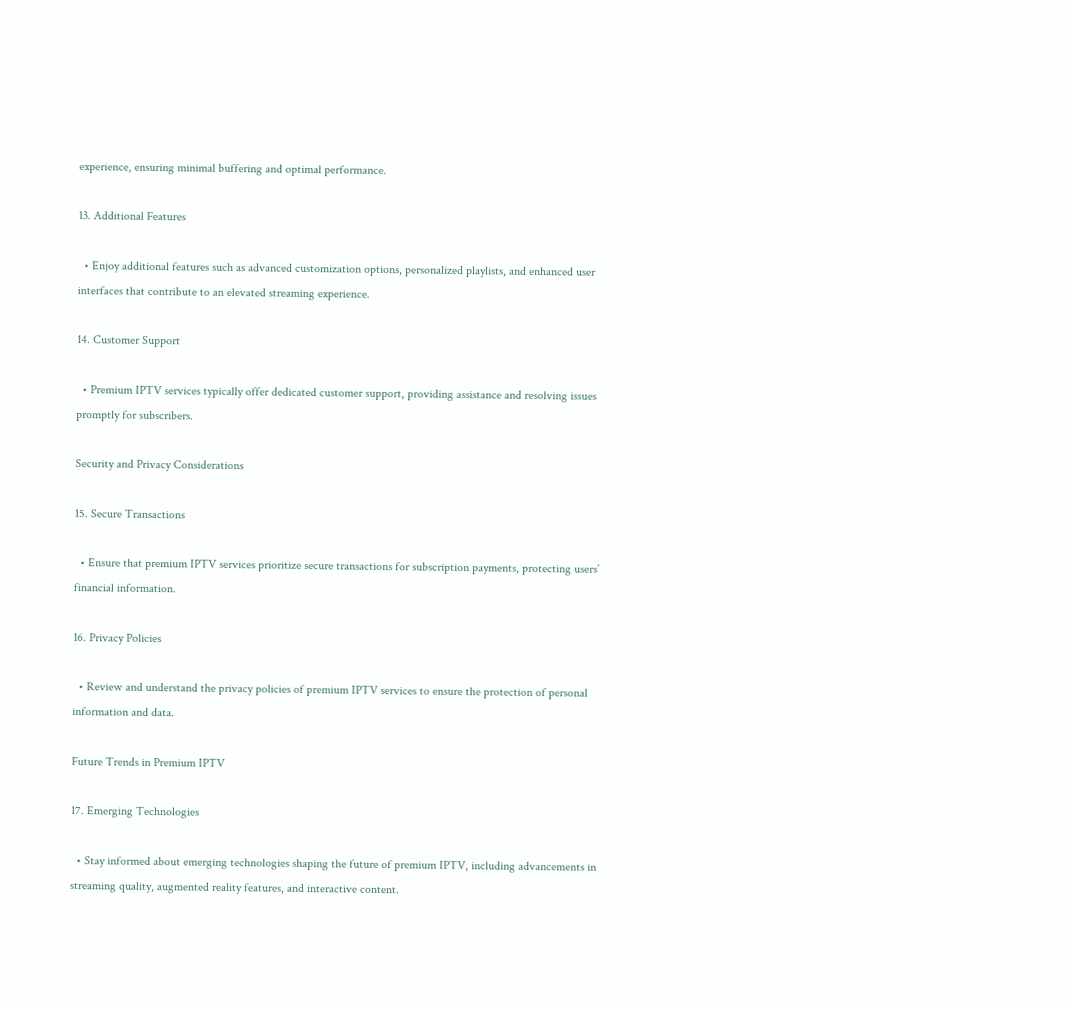experience, ensuring minimal buffering and optimal performance.

13. Additional Features

  • Enjoy additional features such as advanced customization options, personalized playlists, and enhanced user interfaces that contribute to an elevated streaming experience.

14. Customer Support

  • Premium IPTV services typically offer dedicated customer support, providing assistance and resolving issues promptly for subscribers.

Security and Privacy Considerations

15. Secure Transactions

  • Ensure that premium IPTV services prioritize secure transactions for subscription payments, protecting users’ financial information.

16. Privacy Policies

  • Review and understand the privacy policies of premium IPTV services to ensure the protection of personal information and data.

Future Trends in Premium IPTV

17. Emerging Technologies

  • Stay informed about emerging technologies shaping the future of premium IPTV, including advancements in streaming quality, augmented reality features, and interactive content.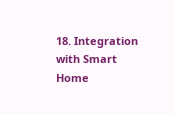18. Integration with Smart Home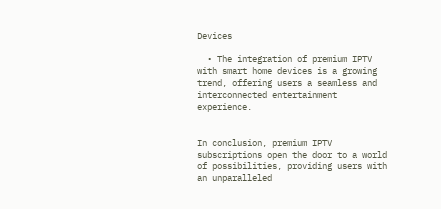Devices

  • The integration of premium IPTV with smart home devices is a growing trend, offering users a seamless and interconnected entertainment experience.


In conclusion, premium IPTV subscriptions open the door to a world of possibilities, providing users with an unparalleled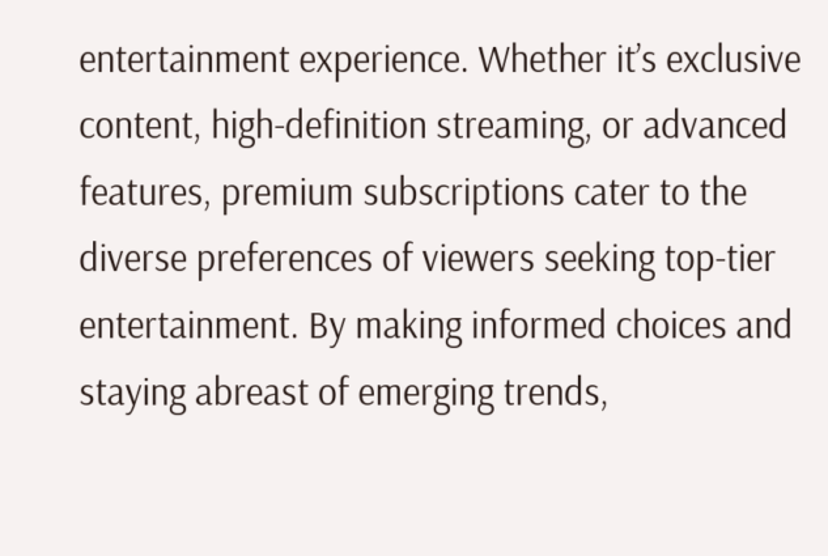entertainment experience. Whether it’s exclusive content, high-definition streaming, or advanced features, premium subscriptions cater to the diverse preferences of viewers seeking top-tier entertainment. By making informed choices and staying abreast of emerging trends,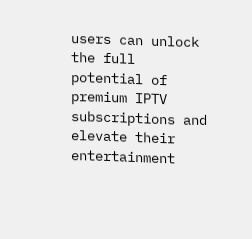users can unlock the full potential of premium IPTV subscriptions and elevate their entertainment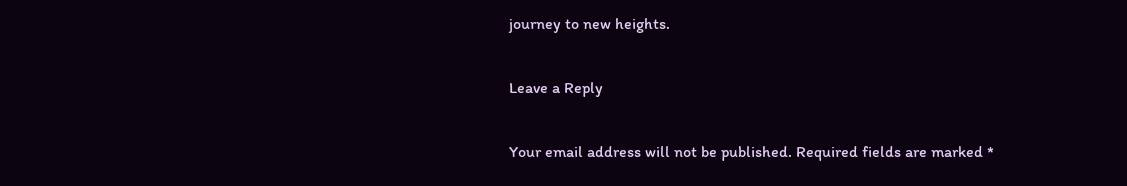journey to new heights.

Leave a Reply

Your email address will not be published. Required fields are marked *